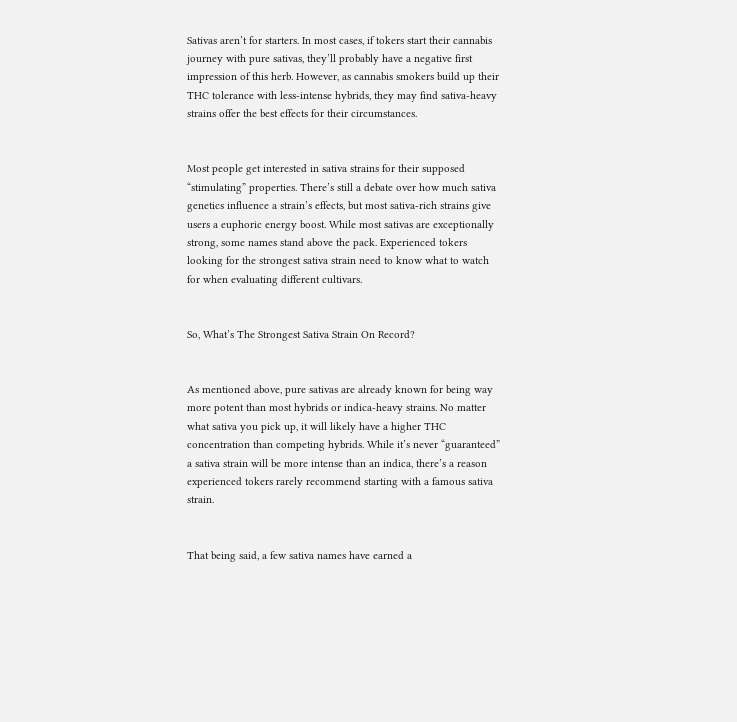Sativas aren’t for starters. In most cases, if tokers start their cannabis journey with pure sativas, they’ll probably have a negative first impression of this herb. However, as cannabis smokers build up their THC tolerance with less-intense hybrids, they may find sativa-heavy strains offer the best effects for their circumstances.


Most people get interested in sativa strains for their supposed “stimulating” properties. There’s still a debate over how much sativa genetics influence a strain’s effects, but most sativa-rich strains give users a euphoric energy boost. While most sativas are exceptionally strong, some names stand above the pack. Experienced tokers looking for the strongest sativa strain need to know what to watch for when evaluating different cultivars.


So, What’s The Strongest Sativa Strain On Record?


As mentioned above, pure sativas are already known for being way more potent than most hybrids or indica-heavy strains. No matter what sativa you pick up, it will likely have a higher THC concentration than competing hybrids. While it’s never “guaranteed” a sativa strain will be more intense than an indica, there’s a reason experienced tokers rarely recommend starting with a famous sativa strain.


That being said, a few sativa names have earned a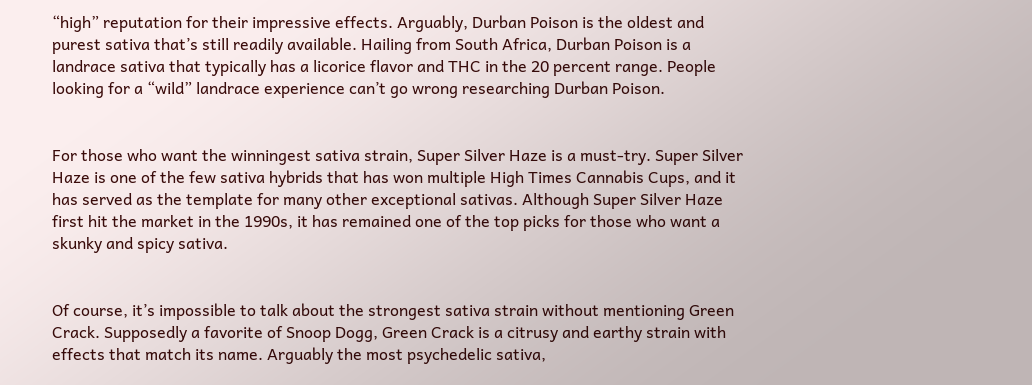“high” reputation for their impressive effects. Arguably, Durban Poison is the oldest and purest sativa that’s still readily available. Hailing from South Africa, Durban Poison is a landrace sativa that typically has a licorice flavor and THC in the 20 percent range. People looking for a “wild” landrace experience can’t go wrong researching Durban Poison.


For those who want the winningest sativa strain, Super Silver Haze is a must-try. Super Silver Haze is one of the few sativa hybrids that has won multiple High Times Cannabis Cups, and it has served as the template for many other exceptional sativas. Although Super Silver Haze first hit the market in the 1990s, it has remained one of the top picks for those who want a skunky and spicy sativa.


Of course, it’s impossible to talk about the strongest sativa strain without mentioning Green Crack. Supposedly a favorite of Snoop Dogg, Green Crack is a citrusy and earthy strain with effects that match its name. Arguably the most psychedelic sativa,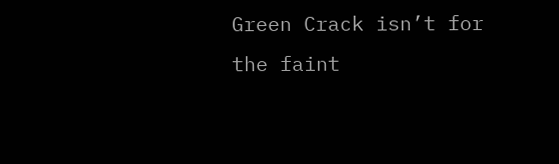Green Crack isn’t for the faint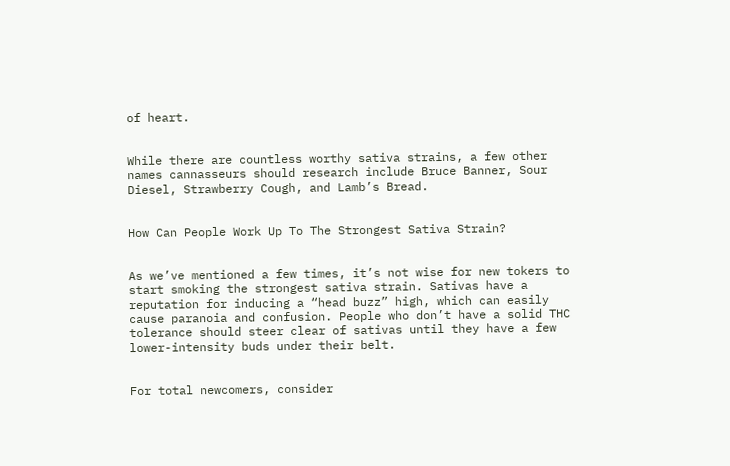of heart.


While there are countless worthy sativa strains, a few other names cannasseurs should research include Bruce Banner, Sour Diesel, Strawberry Cough, and Lamb’s Bread.


How Can People Work Up To The Strongest Sativa Strain?


As we’ve mentioned a few times, it’s not wise for new tokers to start smoking the strongest sativa strain. Sativas have a reputation for inducing a “head buzz” high, which can easily cause paranoia and confusion. People who don’t have a solid THC tolerance should steer clear of sativas until they have a few lower-intensity buds under their belt.


For total newcomers, consider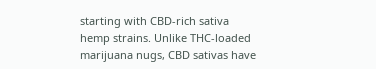starting with CBD-rich sativa hemp strains. Unlike THC-loaded marijuana nugs, CBD sativas have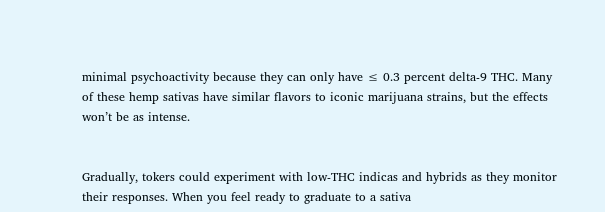minimal psychoactivity because they can only have ≤ 0.3 percent delta-9 THC. Many of these hemp sativas have similar flavors to iconic marijuana strains, but the effects won’t be as intense.


Gradually, tokers could experiment with low-THC indicas and hybrids as they monitor their responses. When you feel ready to graduate to a sativa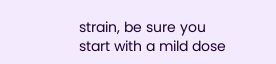strain, be sure you start with a mild dose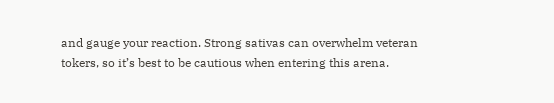and gauge your reaction. Strong sativas can overwhelm veteran tokers, so it’s best to be cautious when entering this arena.